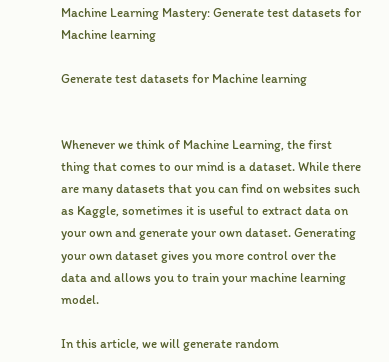Machine Learning Mastery: Generate test datasets for Machine learning

Generate test datasets for Machine learning


Whenever we think of Machine Learning, the first thing that comes to our mind is a dataset. While there are many datasets that you can find on websites such as Kaggle, sometimes it is useful to extract data on your own and generate your own dataset. Generating your own dataset gives you more control over the data and allows you to train your machine learning model.

In this article, we will generate random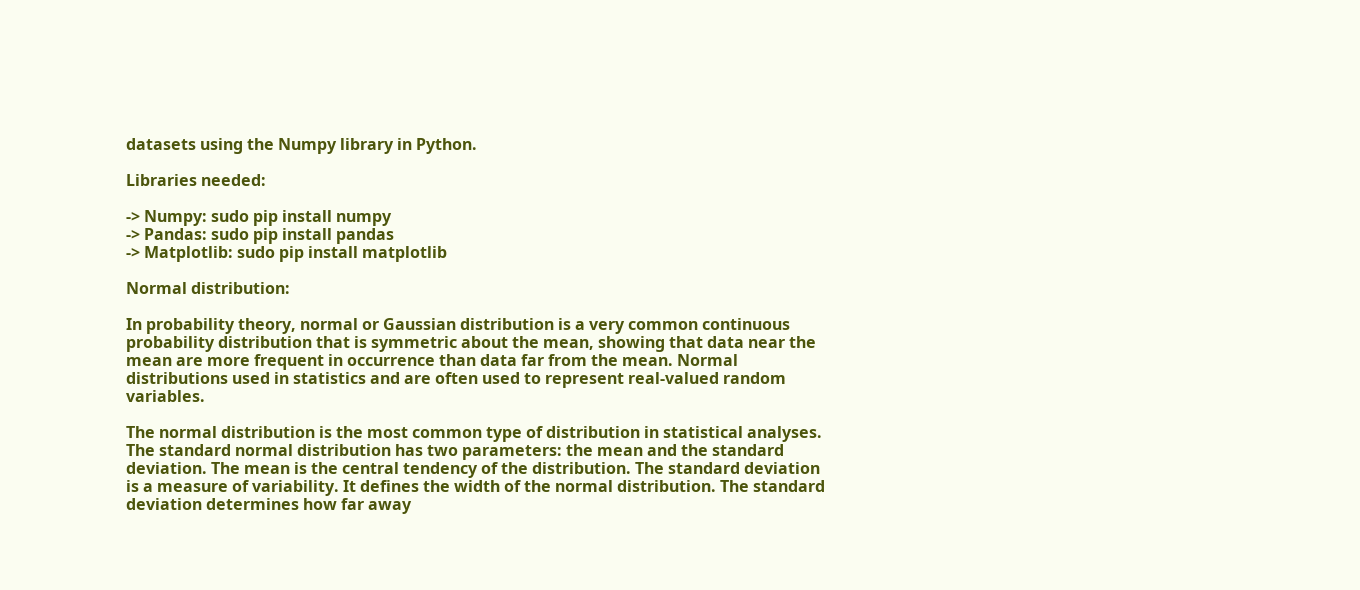datasets using the Numpy library in Python.

Libraries needed:

-> Numpy: sudo pip install numpy
-> Pandas: sudo pip install pandas
-> Matplotlib: sudo pip install matplotlib

Normal distribution:

In probability theory, normal or Gaussian distribution is a very common continuous probability distribution that is symmetric about the mean, showing that data near the mean are more frequent in occurrence than data far from the mean. Normal distributions used in statistics and are often used to represent real-valued random variables.

The normal distribution is the most common type of distribution in statistical analyses. The standard normal distribution has two parameters: the mean and the standard deviation. The mean is the central tendency of the distribution. The standard deviation is a measure of variability. It defines the width of the normal distribution. The standard deviation determines how far away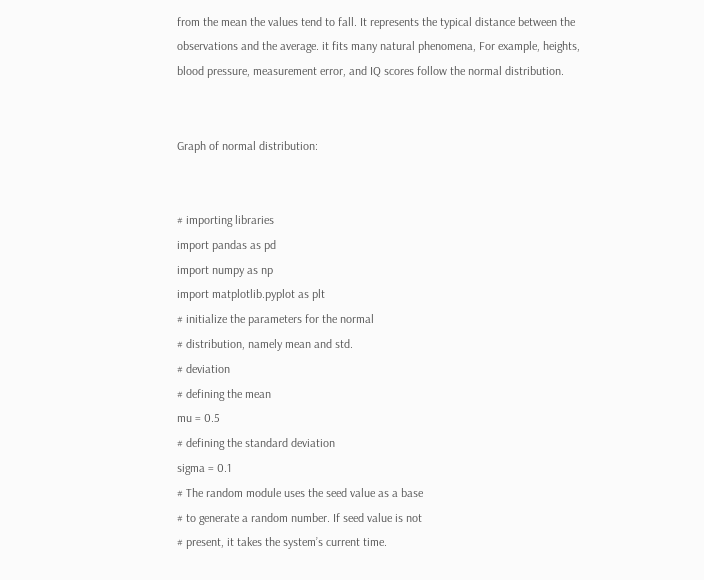from the mean the values tend to fall. It represents the typical distance between the observations and the average. it fits many natural phenomena, For example, heights, blood pressure, measurement error, and IQ scores follow the normal distribution.


Graph of normal distribution:


# importing libraries
import pandas as pd
import numpy as np
import matplotlib.pyplot as plt
# initialize the parameters for the normal
# distribution, namely mean and std.
# deviation
# defining the mean
mu = 0.5
# defining the standard deviation
sigma = 0.1
# The random module uses the seed value as a base
# to generate a random number. If seed value is not
# present, it takes the system’s current time.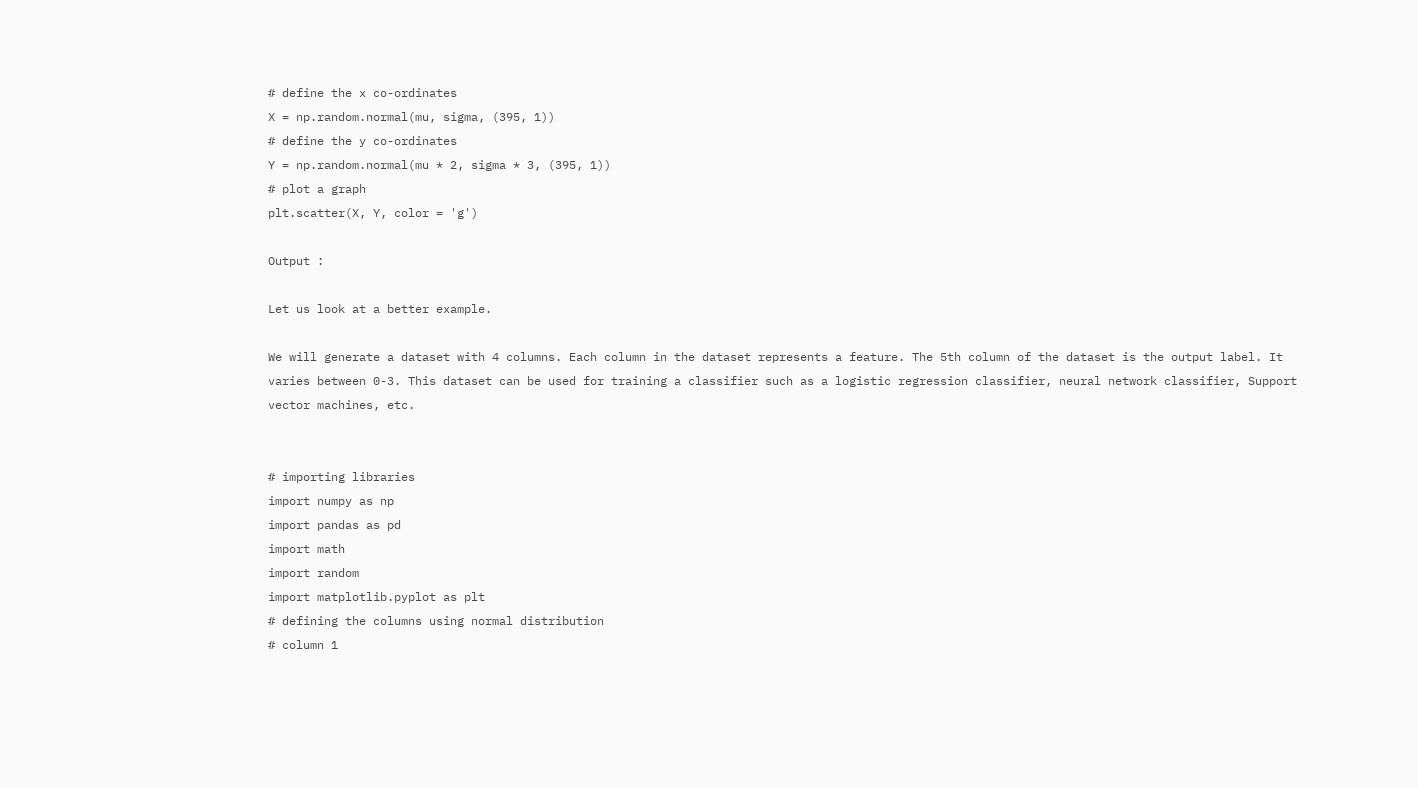# define the x co-ordinates
X = np.random.normal(mu, sigma, (395, 1))
# define the y co-ordinates
Y = np.random.normal(mu * 2, sigma * 3, (395, 1))
# plot a graph
plt.scatter(X, Y, color = 'g')

Output :

Let us look at a better example.

We will generate a dataset with 4 columns. Each column in the dataset represents a feature. The 5th column of the dataset is the output label. It varies between 0-3. This dataset can be used for training a classifier such as a logistic regression classifier, neural network classifier, Support vector machines, etc.


# importing libraries
import numpy as np
import pandas as pd
import math
import random
import matplotlib.pyplot as plt
# defining the columns using normal distribution
# column 1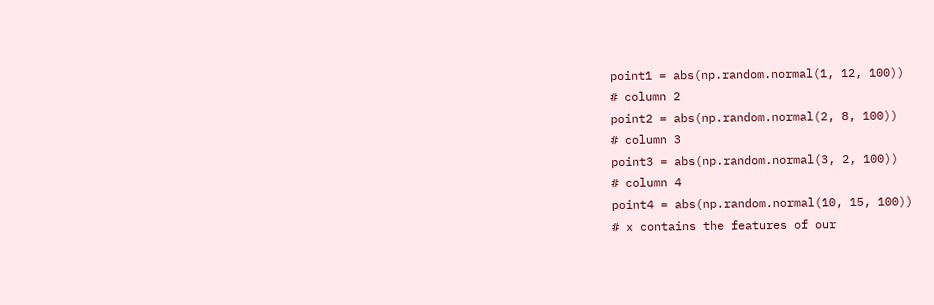point1 = abs(np.random.normal(1, 12, 100))
# column 2
point2 = abs(np.random.normal(2, 8, 100))
# column 3
point3 = abs(np.random.normal(3, 2, 100))
# column 4
point4 = abs(np.random.normal(10, 15, 100))
# x contains the features of our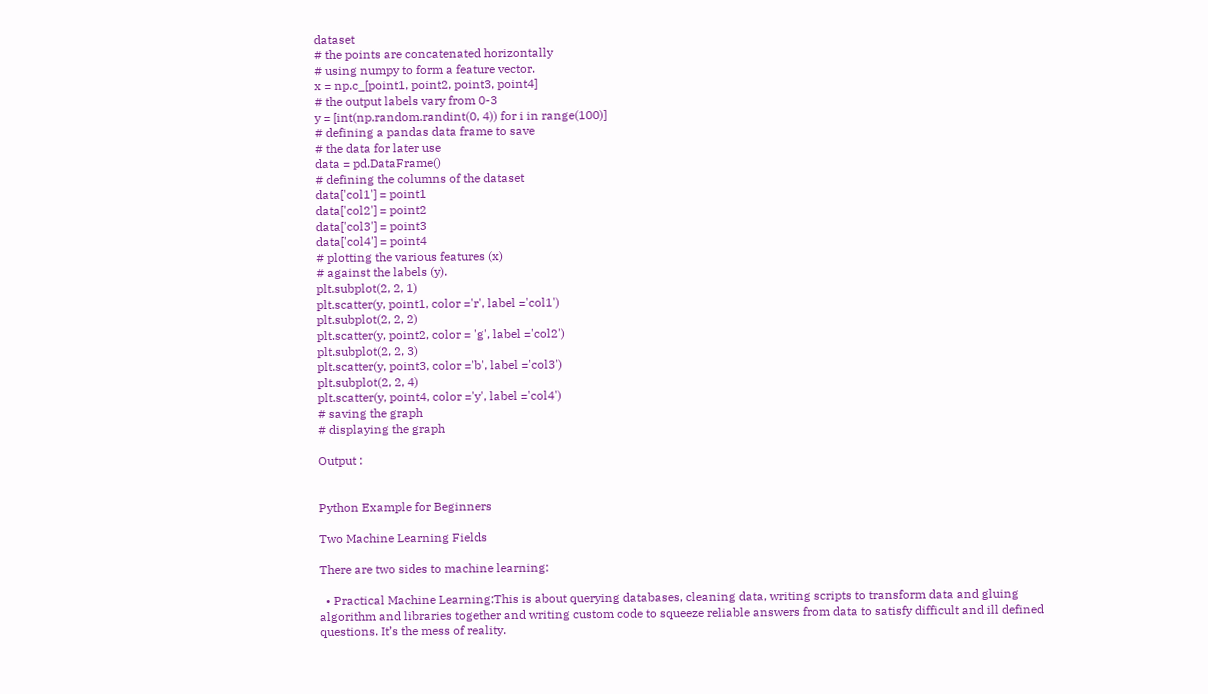dataset
# the points are concatenated horizontally
# using numpy to form a feature vector.
x = np.c_[point1, point2, point3, point4]
# the output labels vary from 0-3
y = [int(np.random.randint(0, 4)) for i in range(100)]
# defining a pandas data frame to save
# the data for later use
data = pd.DataFrame()
# defining the columns of the dataset
data['col1'] = point1
data['col2'] = point2
data['col3'] = point3
data['col4'] = point4
# plotting the various features (x)
# against the labels (y).
plt.subplot(2, 2, 1)
plt.scatter(y, point1, color ='r', label ='col1')
plt.subplot(2, 2, 2)
plt.scatter(y, point2, color = 'g', label ='col2')
plt.subplot(2, 2, 3)
plt.scatter(y, point3, color ='b', label ='col3')
plt.subplot(2, 2, 4)
plt.scatter(y, point4, color ='y', label ='col4')
# saving the graph
# displaying the graph

Output :


Python Example for Beginners

Two Machine Learning Fields

There are two sides to machine learning:

  • Practical Machine Learning:This is about querying databases, cleaning data, writing scripts to transform data and gluing algorithm and libraries together and writing custom code to squeeze reliable answers from data to satisfy difficult and ill defined questions. It’s the mess of reality.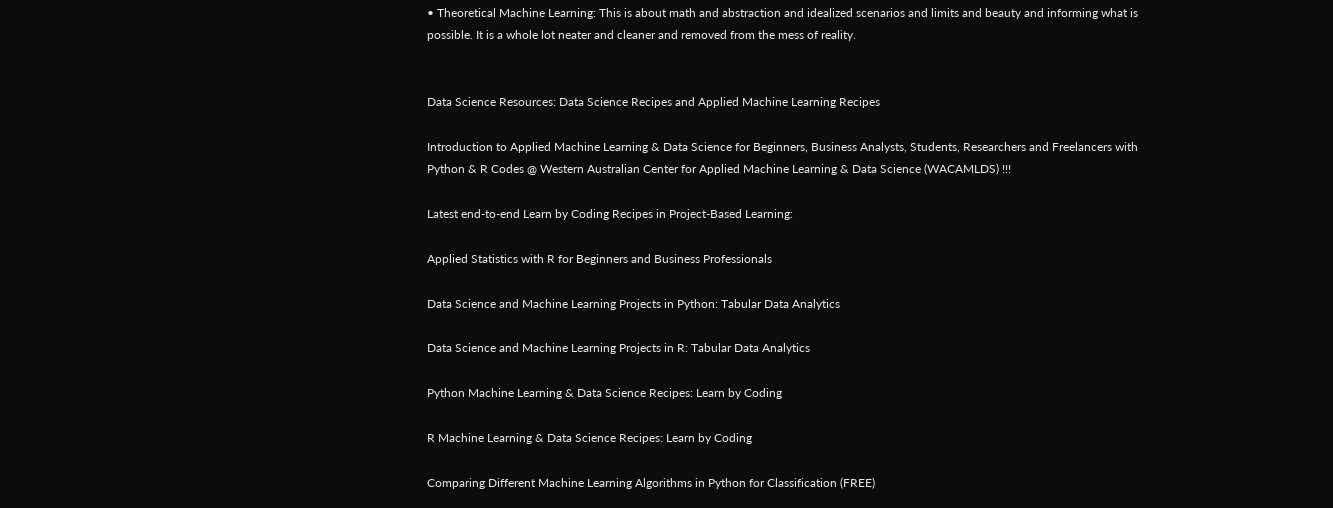• Theoretical Machine Learning: This is about math and abstraction and idealized scenarios and limits and beauty and informing what is possible. It is a whole lot neater and cleaner and removed from the mess of reality.


Data Science Resources: Data Science Recipes and Applied Machine Learning Recipes

Introduction to Applied Machine Learning & Data Science for Beginners, Business Analysts, Students, Researchers and Freelancers with Python & R Codes @ Western Australian Center for Applied Machine Learning & Data Science (WACAMLDS) !!!

Latest end-to-end Learn by Coding Recipes in Project-Based Learning:

Applied Statistics with R for Beginners and Business Professionals

Data Science and Machine Learning Projects in Python: Tabular Data Analytics

Data Science and Machine Learning Projects in R: Tabular Data Analytics

Python Machine Learning & Data Science Recipes: Learn by Coding

R Machine Learning & Data Science Recipes: Learn by Coding

Comparing Different Machine Learning Algorithms in Python for Classification (FREE)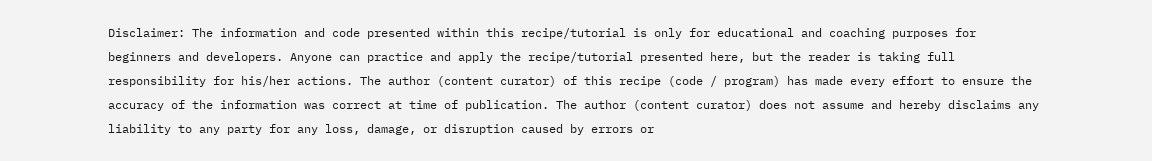Disclaimer: The information and code presented within this recipe/tutorial is only for educational and coaching purposes for beginners and developers. Anyone can practice and apply the recipe/tutorial presented here, but the reader is taking full responsibility for his/her actions. The author (content curator) of this recipe (code / program) has made every effort to ensure the accuracy of the information was correct at time of publication. The author (content curator) does not assume and hereby disclaims any liability to any party for any loss, damage, or disruption caused by errors or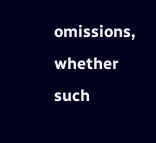omissions, whether such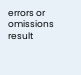errors or omissions result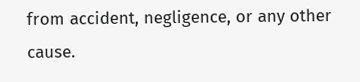from accident, negligence, or any other cause.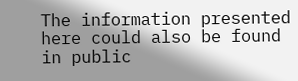The information presented here could also be found in public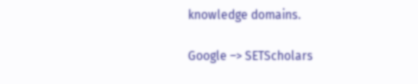knowledge domains.

Google –> SETScholars